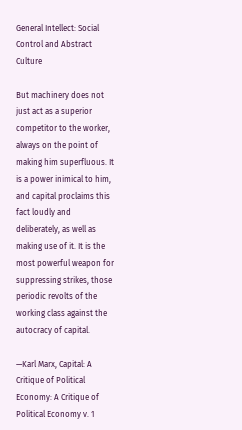General Intellect: Social Control and Abstract Culture

But machinery does not just act as a superior competitor to the worker, always on the point of making him superfluous. It is a power inimical to him, and capital proclaims this fact loudly and deliberately, as well as making use of it. It is the most powerful weapon for suppressing strikes, those periodic revolts of the working class against the autocracy of capital.

—Karl Marx, Capital: A Critique of Political Economy: A Critique of Political Economy v. 1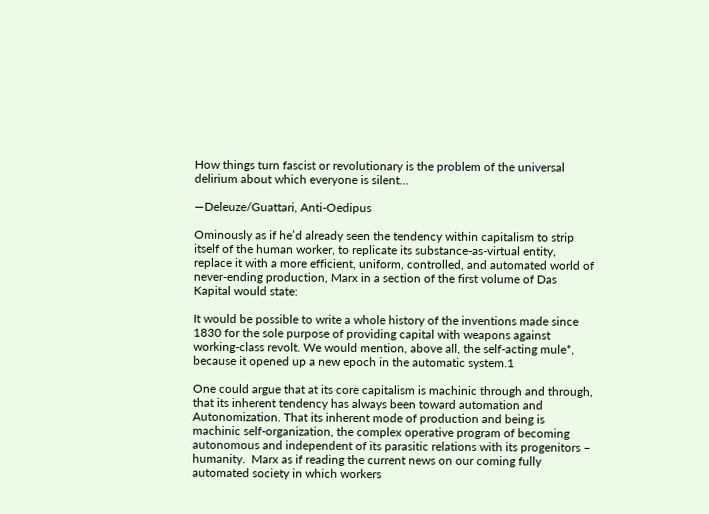How things turn fascist or revolutionary is the problem of the universal delirium about which everyone is silent…

—Deleuze/Guattari, Anti-Oedipus

Ominously as if he’d already seen the tendency within capitalism to strip itself of the human worker, to replicate its substance-as-virtual entity, replace it with a more efficient, uniform, controlled, and automated world of never-ending production, Marx in a section of the first volume of Das Kapital would state:

It would be possible to write a whole history of the inventions made since 1830 for the sole purpose of providing capital with weapons against working-class revolt. We would mention, above all, the self-acting mule*, because it opened up a new epoch in the automatic system.1

One could argue that at its core capitalism is machinic through and through, that its inherent tendency has always been toward automation and Autonomization. That its inherent mode of production and being is machinic self-organization, the complex operative program of becoming autonomous and independent of its parasitic relations with its progenitors – humanity.  Marx as if reading the current news on our coming fully automated society in which workers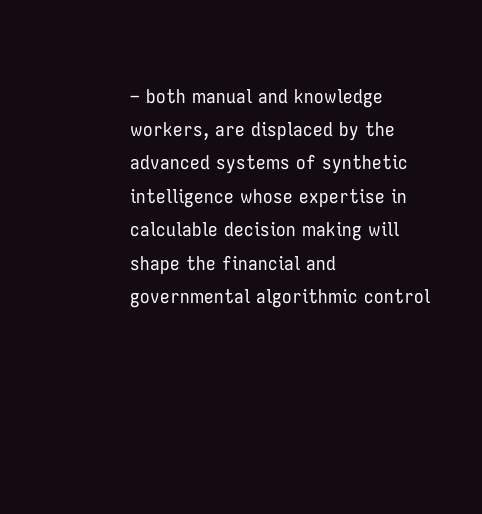– both manual and knowledge workers, are displaced by the advanced systems of synthetic intelligence whose expertise in calculable decision making will shape the financial and governmental algorithmic control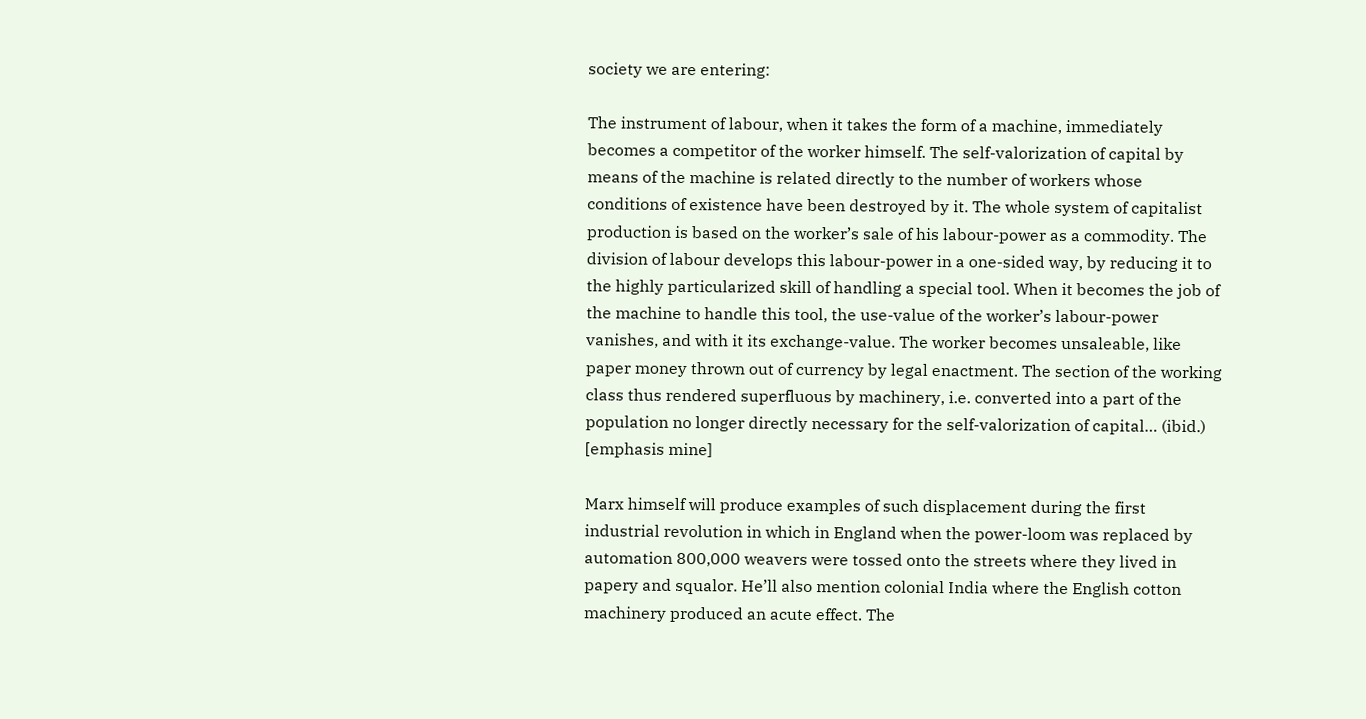society we are entering:

The instrument of labour, when it takes the form of a machine, immediately becomes a competitor of the worker himself. The self-valorization of capital by means of the machine is related directly to the number of workers whose conditions of existence have been destroyed by it. The whole system of capitalist production is based on the worker’s sale of his labour-power as a commodity. The division of labour develops this labour-power in a one-sided way, by reducing it to the highly particularized skill of handling a special tool. When it becomes the job of the machine to handle this tool, the use-value of the worker’s labour-power vanishes, and with it its exchange-value. The worker becomes unsaleable, like paper money thrown out of currency by legal enactment. The section of the working class thus rendered superfluous by machinery, i.e. converted into a part of the population no longer directly necessary for the self-valorization of capital… (ibid.) [emphasis mine]

Marx himself will produce examples of such displacement during the first industrial revolution in which in England when the power-loom was replaced by automation 800,000 weavers were tossed onto the streets where they lived in papery and squalor. He’ll also mention colonial India where the English cotton machinery produced an acute effect. The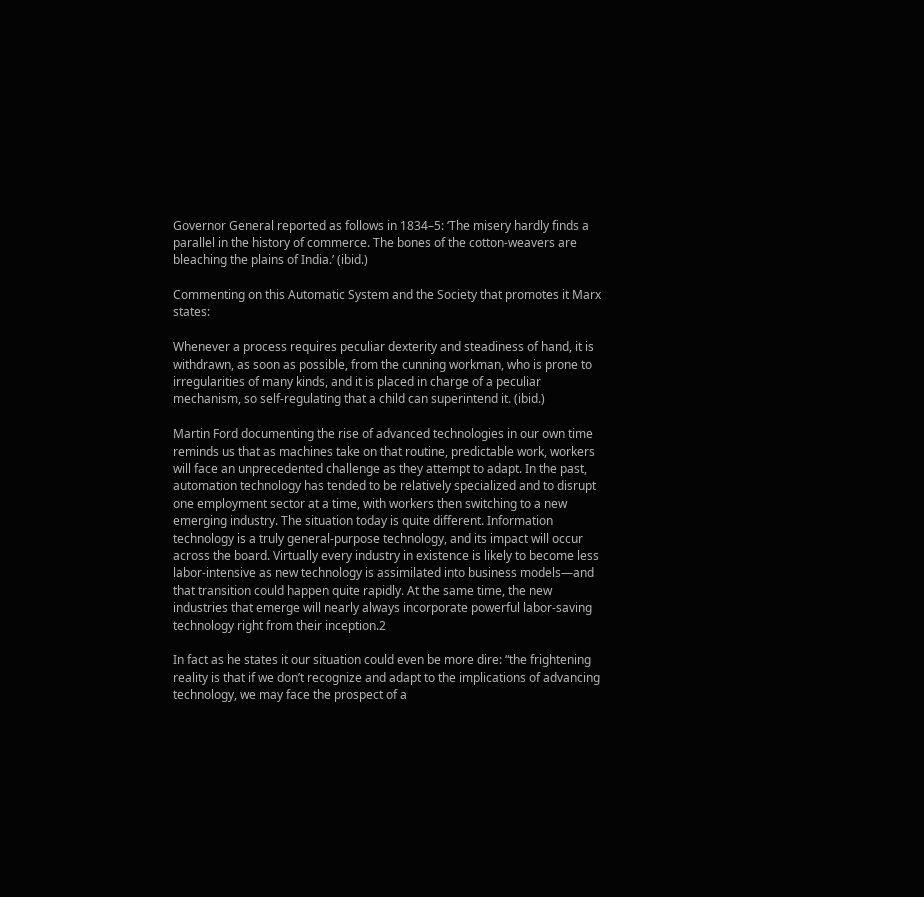Governor General reported as follows in 1834–5: ‘The misery hardly finds a parallel in the history of commerce. The bones of the cotton-weavers are bleaching the plains of India.’ (ibid.)

Commenting on this Automatic System and the Society that promotes it Marx states:

Whenever a process requires peculiar dexterity and steadiness of hand, it is withdrawn, as soon as possible, from the cunning workman, who is prone to irregularities of many kinds, and it is placed in charge of a peculiar mechanism, so self-regulating that a child can superintend it. (ibid.)

Martin Ford documenting the rise of advanced technologies in our own time reminds us that as machines take on that routine, predictable work, workers will face an unprecedented challenge as they attempt to adapt. In the past, automation technology has tended to be relatively specialized and to disrupt one employment sector at a time, with workers then switching to a new emerging industry. The situation today is quite different. Information technology is a truly general-purpose technology, and its impact will occur across the board. Virtually every industry in existence is likely to become less labor-intensive as new technology is assimilated into business models—and that transition could happen quite rapidly. At the same time, the new industries that emerge will nearly always incorporate powerful labor-saving technology right from their inception.2

In fact as he states it our situation could even be more dire: “the frightening reality is that if we don’t recognize and adapt to the implications of advancing technology, we may face the prospect of a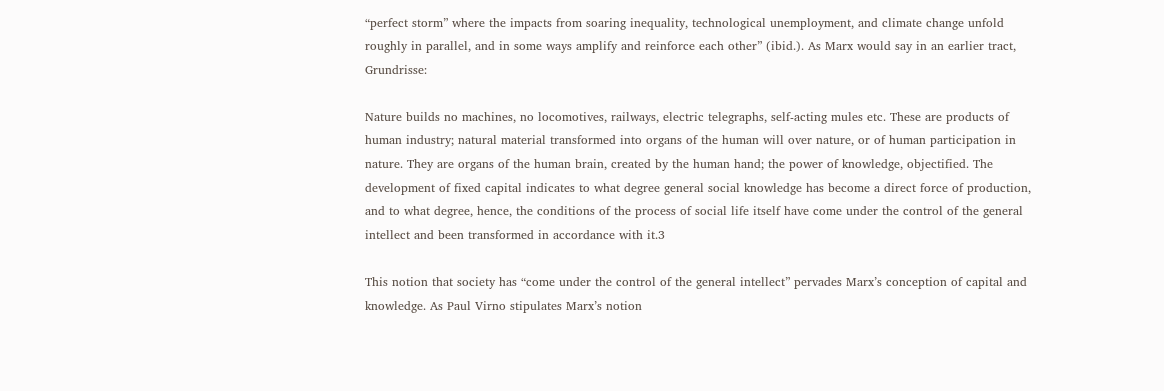“perfect storm” where the impacts from soaring inequality, technological unemployment, and climate change unfold roughly in parallel, and in some ways amplify and reinforce each other” (ibid.). As Marx would say in an earlier tract, Grundrisse:

Nature builds no machines, no locomotives, railways, electric telegraphs, self-acting mules etc. These are products of human industry; natural material transformed into organs of the human will over nature, or of human participation in nature. They are organs of the human brain, created by the human hand; the power of knowledge, objectified. The development of fixed capital indicates to what degree general social knowledge has become a direct force of production, and to what degree, hence, the conditions of the process of social life itself have come under the control of the general intellect and been transformed in accordance with it.3

This notion that society has “come under the control of the general intellect” pervades Marx’s conception of capital and knowledge. As Paul Virno stipulates Marx’s notion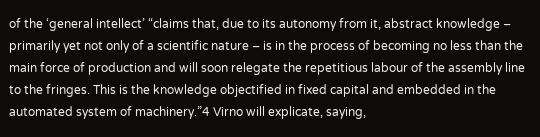of the ‘general intellect’ “claims that, due to its autonomy from it, abstract knowledge – primarily yet not only of a scientific nature – is in the process of becoming no less than the main force of production and will soon relegate the repetitious labour of the assembly line to the fringes. This is the knowledge objectified in fixed capital and embedded in the automated system of machinery.”4 Virno will explicate, saying,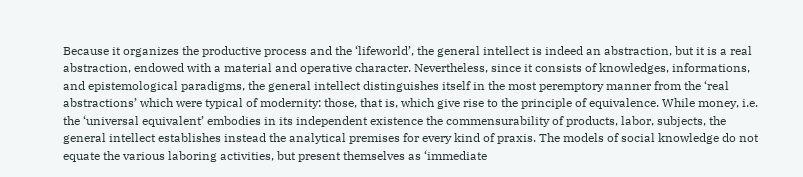Because it organizes the productive process and the ‘lifeworld’, the general intellect is indeed an abstraction, but it is a real abstraction, endowed with a material and operative character. Nevertheless, since it consists of knowledges, informations, and epistemological paradigms, the general intellect distinguishes itself in the most peremptory manner from the ‘real abstractions’ which were typical of modernity: those, that is, which give rise to the principle of equivalence. While money, i.e. the ‘universal equivalent’ embodies in its independent existence the commensurability of products, labor, subjects, the general intellect establishes instead the analytical premises for every kind of praxis. The models of social knowledge do not equate the various laboring activities, but present themselves as ‘immediate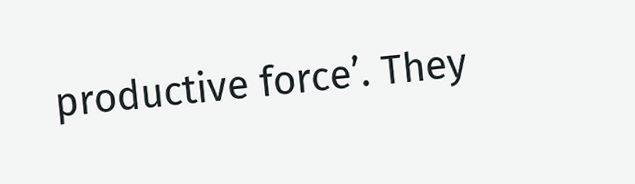productive force’. They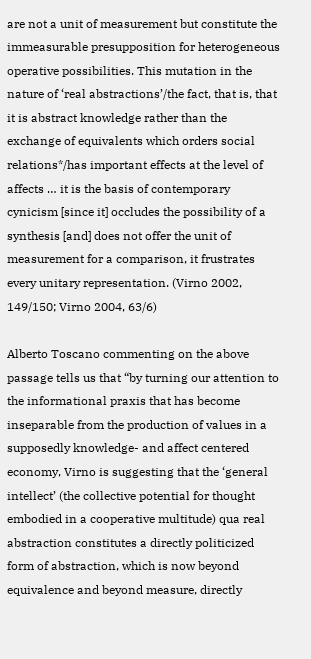are not a unit of measurement but constitute the immeasurable presupposition for heterogeneous operative possibilities. This mutation in the nature of ‘real abstractions’/the fact, that is, that it is abstract knowledge rather than the exchange of equivalents which orders social relations*/has important effects at the level of affects … it is the basis of contemporary cynicism [since it] occludes the possibility of a synthesis [and] does not offer the unit of measurement for a comparison, it frustrates every unitary representation. (Virno 2002, 149/150; Virno 2004, 63/6)

Alberto Toscano commenting on the above passage tells us that “by turning our attention to the informational praxis that has become inseparable from the production of values in a supposedly knowledge- and affect centered economy, Virno is suggesting that the ‘general intellect’ (the collective potential for thought embodied in a cooperative multitude) qua real abstraction constitutes a directly politicized form of abstraction, which is now beyond equivalence and beyond measure, directly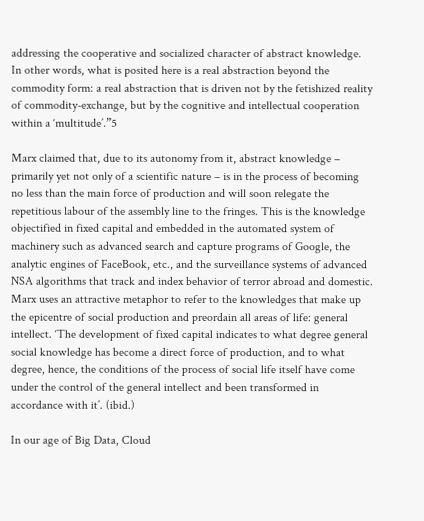addressing the cooperative and socialized character of abstract knowledge. In other words, what is posited here is a real abstraction beyond the commodity form: a real abstraction that is driven not by the fetishized reality of commodity-exchange, but by the cognitive and intellectual cooperation within a ‘multitude’.”5

Marx claimed that, due to its autonomy from it, abstract knowledge – primarily yet not only of a scientific nature – is in the process of becoming no less than the main force of production and will soon relegate the repetitious labour of the assembly line to the fringes. This is the knowledge objectified in fixed capital and embedded in the automated system of machinery such as advanced search and capture programs of Google, the analytic engines of FaceBook, etc., and the surveillance systems of advanced NSA algorithms that track and index behavior of terror abroad and domestic. Marx uses an attractive metaphor to refer to the knowledges that make up the epicentre of social production and preordain all areas of life: general intellect. ‘The development of fixed capital indicates to what degree general social knowledge has become a direct force of production, and to what degree, hence, the conditions of the process of social life itself have come under the control of the general intellect and been transformed in accordance with it’. (ibid.)

In our age of Big Data, Cloud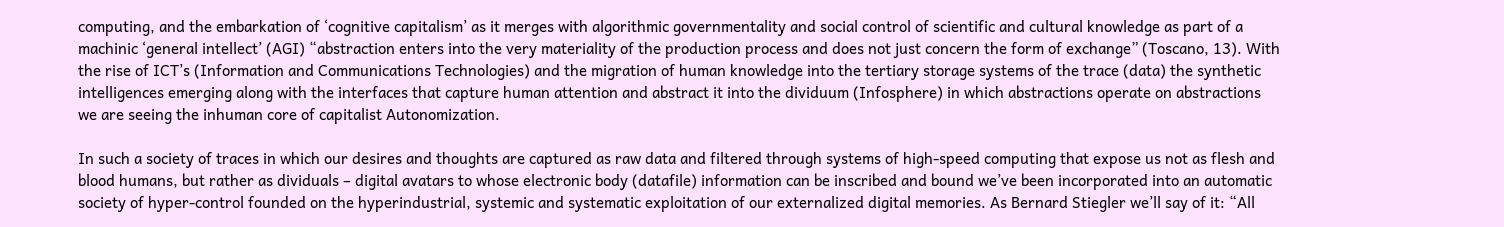computing, and the embarkation of ‘cognitive capitalism’ as it merges with algorithmic governmentality and social control of scientific and cultural knowledge as part of a machinic ‘general intellect’ (AGI) “abstraction enters into the very materiality of the production process and does not just concern the form of exchange” (Toscano, 13). With the rise of ICT’s (Information and Communications Technologies) and the migration of human knowledge into the tertiary storage systems of the trace (data) the synthetic intelligences emerging along with the interfaces that capture human attention and abstract it into the dividuum (Infosphere) in which abstractions operate on abstractions we are seeing the inhuman core of capitalist Autonomization.

In such a society of traces in which our desires and thoughts are captured as raw data and filtered through systems of high-speed computing that expose us not as flesh and blood humans, but rather as dividuals – digital avatars to whose electronic body (datafile) information can be inscribed and bound we’ve been incorporated into an automatic society of hyper-control founded on the hyperindustrial, systemic and systematic exploitation of our externalized digital memories. As Bernard Stiegler we’ll say of it: “All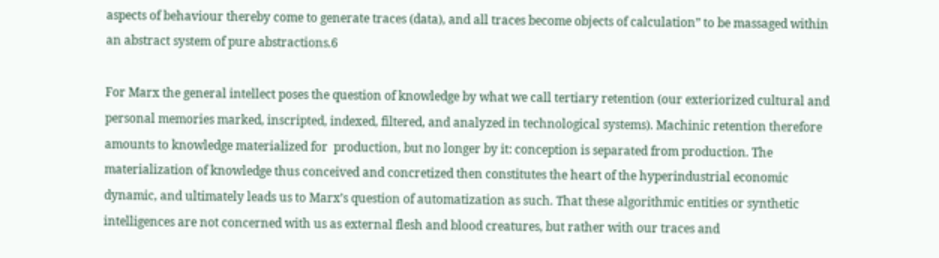aspects of behaviour thereby come to generate traces (data), and all traces become objects of calculation” to be massaged within an abstract system of pure abstractions.6

For Marx the general intellect poses the question of knowledge by what we call tertiary retention (our exteriorized cultural and personal memories marked, inscripted, indexed, filtered, and analyzed in technological systems). Machinic retention therefore amounts to knowledge materialized for  production, but no longer by it: conception is separated from production. The materialization of knowledge thus conceived and concretized then constitutes the heart of the hyperindustrial economic dynamic, and ultimately leads us to Marx’s question of automatization as such. That these algorithmic entities or synthetic intelligences are not concerned with us as external flesh and blood creatures, but rather with our traces and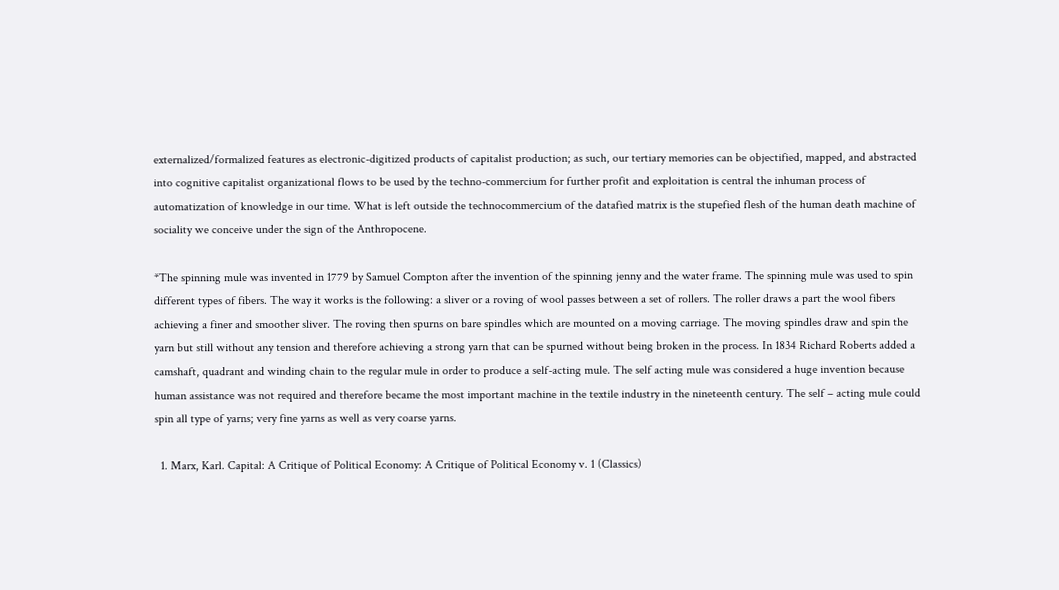externalized/formalized features as electronic-digitized products of capitalist production; as such, our tertiary memories can be objectified, mapped, and abstracted into cognitive capitalist organizational flows to be used by the techno-commercium for further profit and exploitation is central the inhuman process of automatization of knowledge in our time. What is left outside the technocommercium of the datafied matrix is the stupefied flesh of the human death machine of sociality we conceive under the sign of the Anthropocene.

*The spinning mule was invented in 1779 by Samuel Compton after the invention of the spinning jenny and the water frame. The spinning mule was used to spin different types of fibers. The way it works is the following: a sliver or a roving of wool passes between a set of rollers. The roller draws a part the wool fibers achieving a finer and smoother sliver. The roving then spurns on bare spindles which are mounted on a moving carriage. The moving spindles draw and spin the yarn but still without any tension and therefore achieving a strong yarn that can be spurned without being broken in the process. In 1834 Richard Roberts added a camshaft, quadrant and winding chain to the regular mule in order to produce a self-acting mule. The self acting mule was considered a huge invention because human assistance was not required and therefore became the most important machine in the textile industry in the nineteenth century. The self – acting mule could spin all type of yarns; very fine yarns as well as very coarse yarns.

  1. Marx, Karl. Capital: A Critique of Political Economy: A Critique of Political Economy v. 1 (Classics)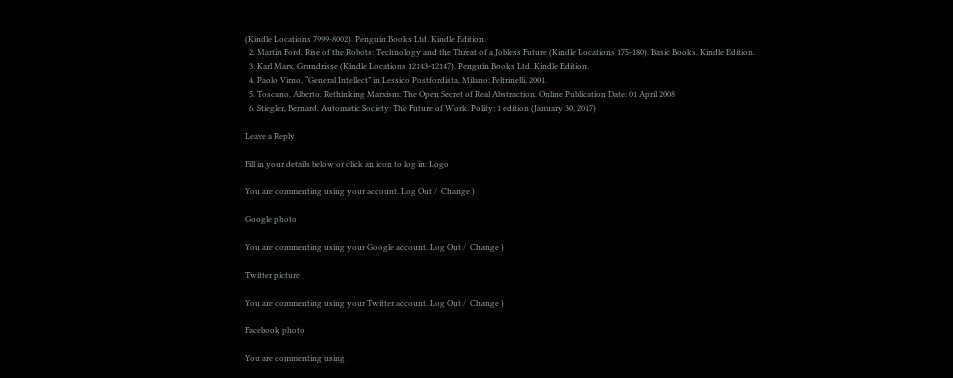(Kindle Locations 7999-8002). Penguin Books Ltd. Kindle Edition.
  2. Martin Ford. Rise of the Robots: Technology and the Threat of a Jobless Future (Kindle Locations 175-180). Basic Books. Kindle Edition.
  3. Karl Marx. Grundrisse (Kindle Locations 12143-12147). Penguin Books Ltd. Kindle Edition.
  4. Paolo Virno, “General Intellect” in Lessico Postfordista, Milano: Feltrinelli, 2001.
  5. Toscano, Alberto. Rethinking Marxism: The Open Secret of Real Abstraction. Online Publication Date: 01 April 2008
  6. Stiegler, Bernard. Automatic Society: The Future of Work. Polity; 1 edition (January 30, 2017)

Leave a Reply

Fill in your details below or click an icon to log in: Logo

You are commenting using your account. Log Out /  Change )

Google photo

You are commenting using your Google account. Log Out /  Change )

Twitter picture

You are commenting using your Twitter account. Log Out /  Change )

Facebook photo

You are commenting using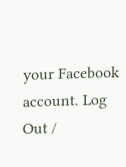your Facebook account. Log Out /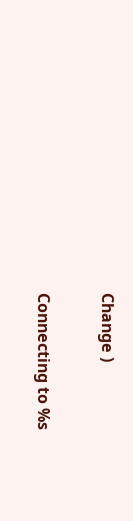Change )

Connecting to %s